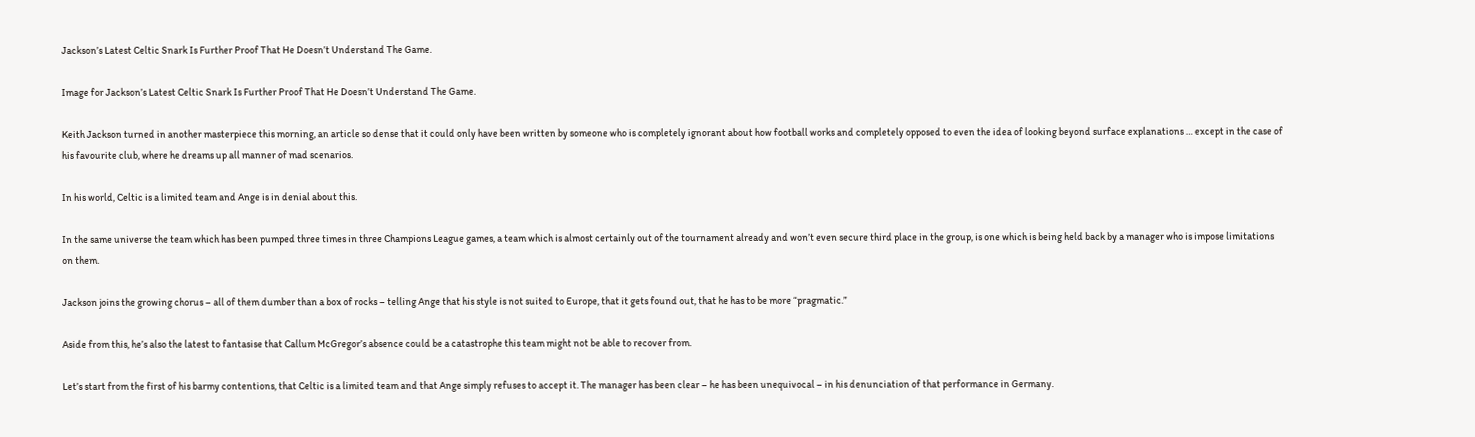Jackson’s Latest Celtic Snark Is Further Proof That He Doesn’t Understand The Game.

Image for Jackson’s Latest Celtic Snark Is Further Proof That He Doesn’t Understand The Game.

Keith Jackson turned in another masterpiece this morning, an article so dense that it could only have been written by someone who is completely ignorant about how football works and completely opposed to even the idea of looking beyond surface explanations … except in the case of his favourite club, where he dreams up all manner of mad scenarios.

In his world, Celtic is a limited team and Ange is in denial about this.

In the same universe the team which has been pumped three times in three Champions League games, a team which is almost certainly out of the tournament already and won’t even secure third place in the group, is one which is being held back by a manager who is impose limitations on them.

Jackson joins the growing chorus – all of them dumber than a box of rocks – telling Ange that his style is not suited to Europe, that it gets found out, that he has to be more “pragmatic.”

Aside from this, he’s also the latest to fantasise that Callum McGregor’s absence could be a catastrophe this team might not be able to recover from.

Let’s start from the first of his barmy contentions, that Celtic is a limited team and that Ange simply refuses to accept it. The manager has been clear – he has been unequivocal – in his denunciation of that performance in Germany.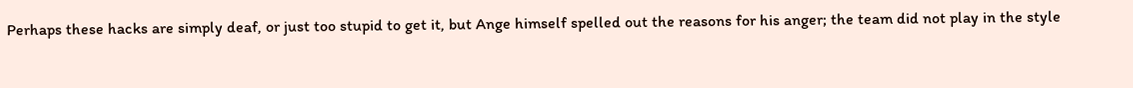Perhaps these hacks are simply deaf, or just too stupid to get it, but Ange himself spelled out the reasons for his anger; the team did not play in the style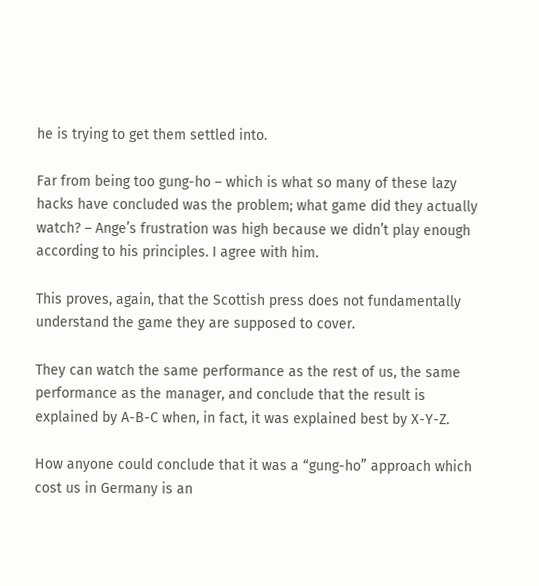he is trying to get them settled into.

Far from being too gung-ho – which is what so many of these lazy hacks have concluded was the problem; what game did they actually watch? – Ange’s frustration was high because we didn’t play enough according to his principles. I agree with him.

This proves, again, that the Scottish press does not fundamentally understand the game they are supposed to cover.

They can watch the same performance as the rest of us, the same performance as the manager, and conclude that the result is explained by A-B-C when, in fact, it was explained best by X-Y-Z.

How anyone could conclude that it was a “gung-ho” approach which cost us in Germany is an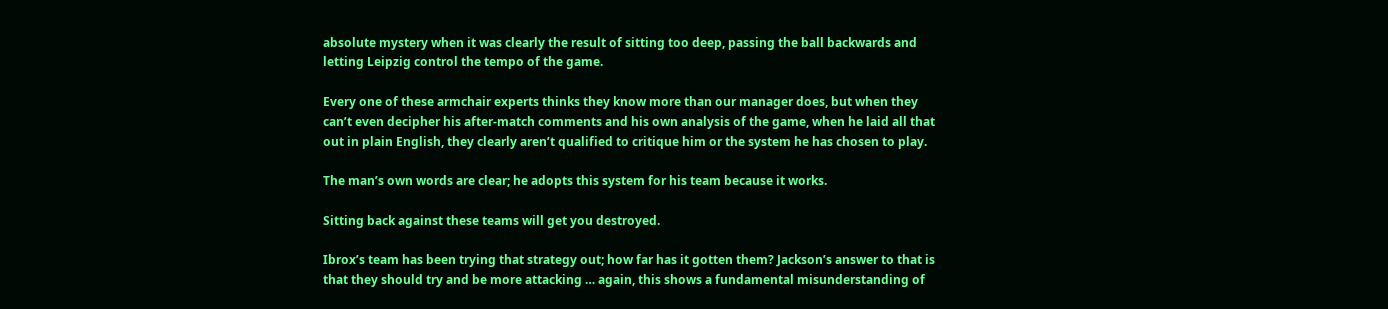absolute mystery when it was clearly the result of sitting too deep, passing the ball backwards and letting Leipzig control the tempo of the game.

Every one of these armchair experts thinks they know more than our manager does, but when they can’t even decipher his after-match comments and his own analysis of the game, when he laid all that out in plain English, they clearly aren’t qualified to critique him or the system he has chosen to play.

The man’s own words are clear; he adopts this system for his team because it works.

Sitting back against these teams will get you destroyed.

Ibrox’s team has been trying that strategy out; how far has it gotten them? Jackson’s answer to that is that they should try and be more attacking … again, this shows a fundamental misunderstanding of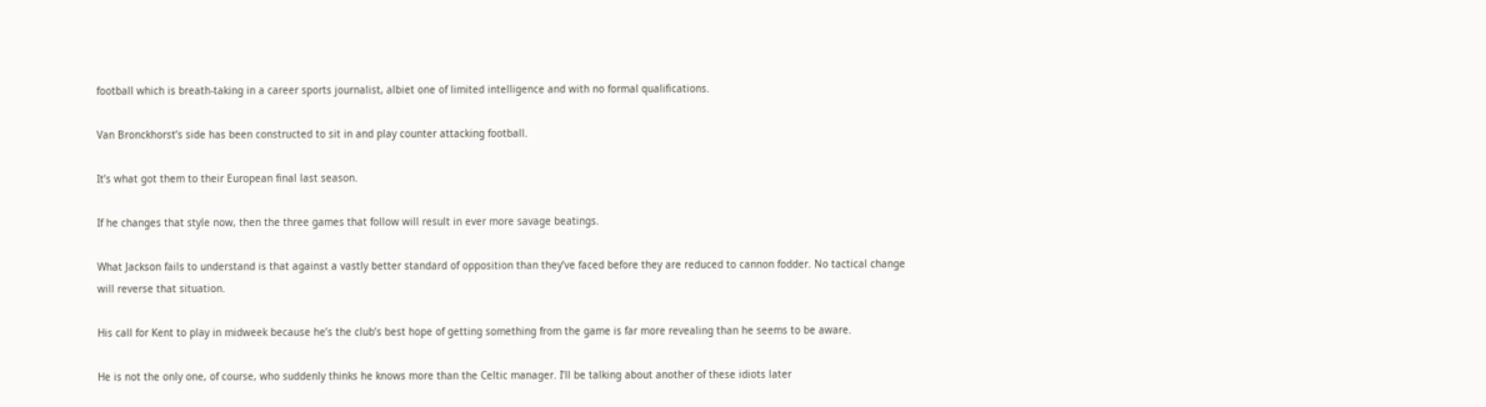football which is breath-taking in a career sports journalist, albiet one of limited intelligence and with no formal qualifications.

Van Bronckhorst’s side has been constructed to sit in and play counter attacking football.

It’s what got them to their European final last season.

If he changes that style now, then the three games that follow will result in ever more savage beatings.

What Jackson fails to understand is that against a vastly better standard of opposition than they’ve faced before they are reduced to cannon fodder. No tactical change will reverse that situation.

His call for Kent to play in midweek because he’s the club’s best hope of getting something from the game is far more revealing than he seems to be aware.

He is not the only one, of course, who suddenly thinks he knows more than the Celtic manager. I’ll be talking about another of these idiots later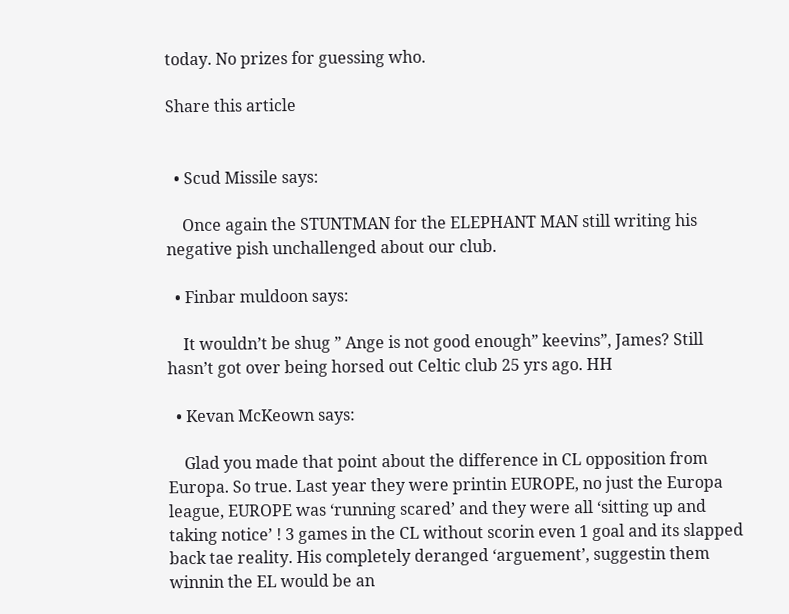today. No prizes for guessing who.

Share this article


  • Scud Missile says:

    Once again the STUNTMAN for the ELEPHANT MAN still writing his negative pish unchallenged about our club.

  • Finbar muldoon says:

    It wouldn’t be shug ” Ange is not good enough” keevins”, James? Still hasn’t got over being horsed out Celtic club 25 yrs ago. HH

  • Kevan McKeown says:

    Glad you made that point about the difference in CL opposition from Europa. So true. Last year they were printin EUROPE, no just the Europa league, EUROPE was ‘running scared’ and they were all ‘sitting up and taking notice’ ! 3 games in the CL without scorin even 1 goal and its slapped back tae reality. His completely deranged ‘arguement’, suggestin them winnin the EL would be an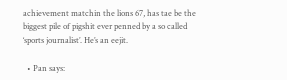achievement matchin the lions 67, has tae be the biggest pile of pigshit ever penned by a so called ‘sports journalist’. He’s an eejit.

  • Pan says: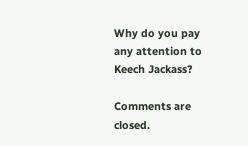Why do you pay any attention to Keech Jackass?

Comments are closed.